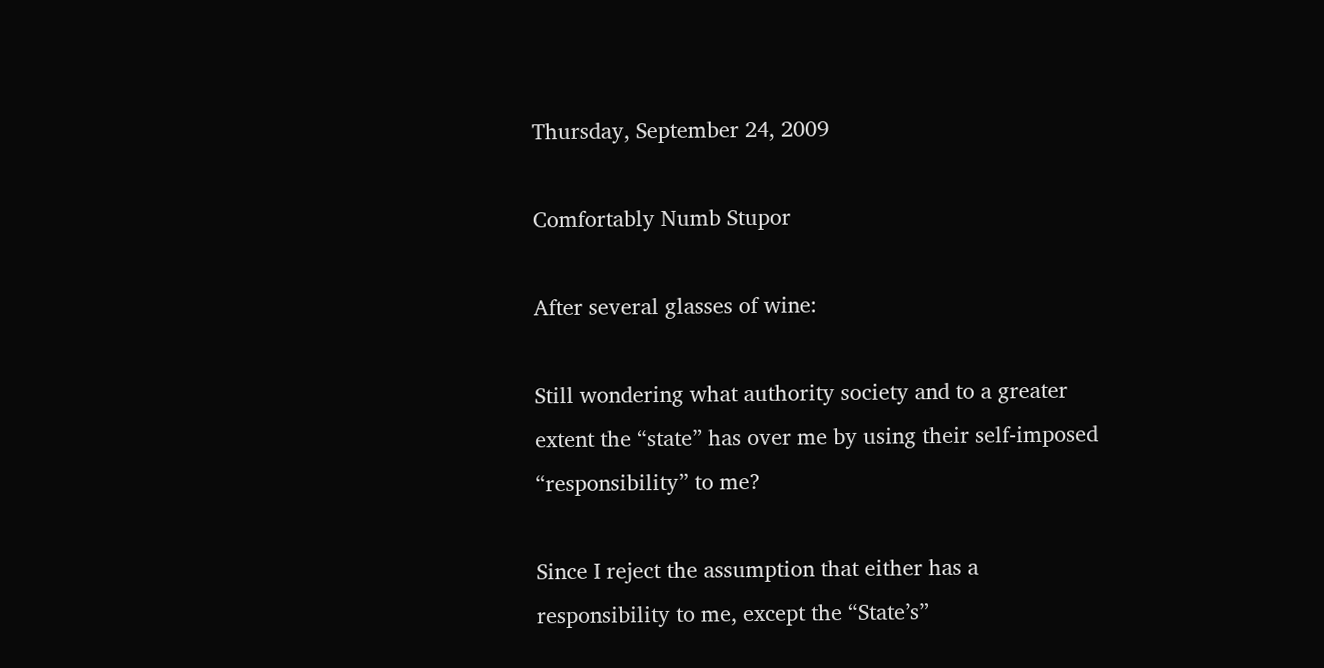Thursday, September 24, 2009

Comfortably Numb Stupor

After several glasses of wine:

Still wondering what authority society and to a greater extent the “state” has over me by using their self-imposed “responsibility” to me?

Since I reject the assumption that either has a responsibility to me, except the “State’s”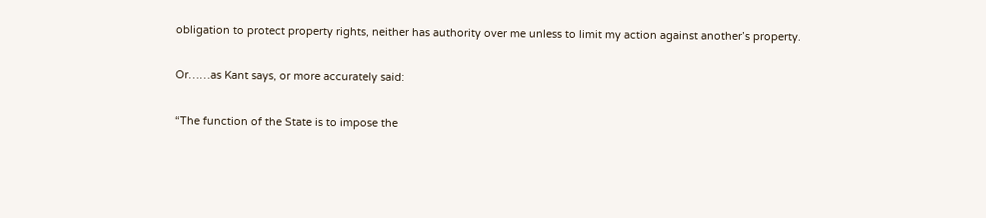obligation to protect property rights, neither has authority over me unless to limit my action against another’s property.

Or……as Kant says, or more accurately said:

“The function of the State is to impose the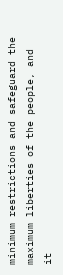minimum restrictions and safeguard the maximum liberties of the people, and it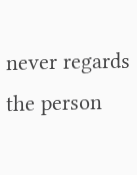never regards the person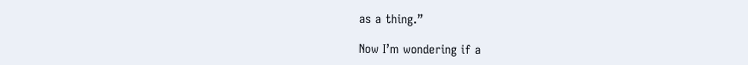as a thing.”

Now I’m wondering if a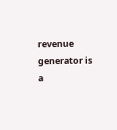revenue generator is a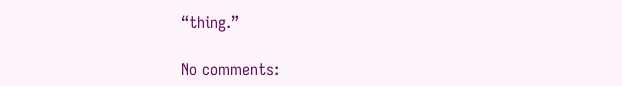“thing.”

No comments: